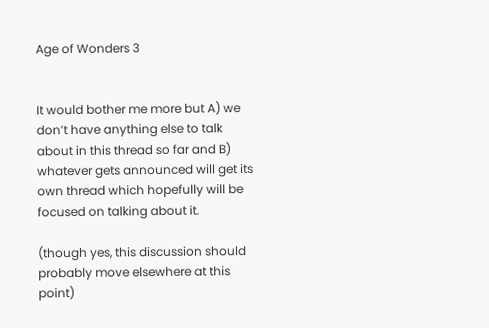Age of Wonders 3


It would bother me more but A) we don’t have anything else to talk about in this thread so far and B) whatever gets announced will get its own thread which hopefully will be focused on talking about it.

(though yes, this discussion should probably move elsewhere at this point)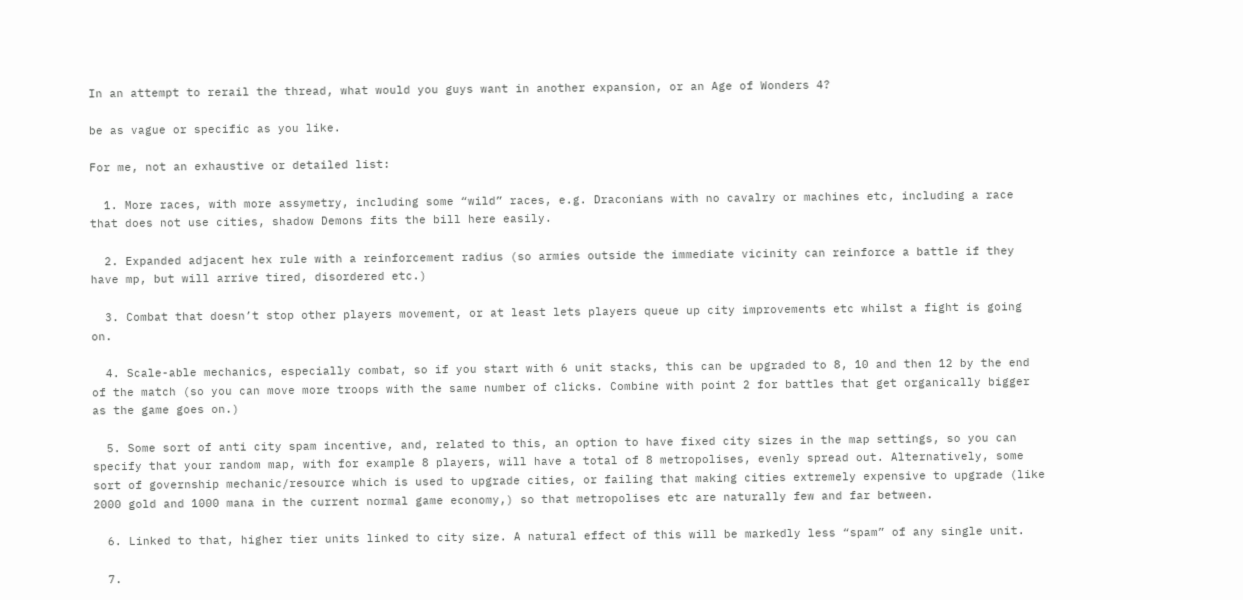In an attempt to rerail the thread, what would you guys want in another expansion, or an Age of Wonders 4?

be as vague or specific as you like.

For me, not an exhaustive or detailed list:

  1. More races, with more assymetry, including some “wild” races, e.g. Draconians with no cavalry or machines etc, including a race that does not use cities, shadow Demons fits the bill here easily.

  2. Expanded adjacent hex rule with a reinforcement radius (so armies outside the immediate vicinity can reinforce a battle if they have mp, but will arrive tired, disordered etc.)

  3. Combat that doesn’t stop other players movement, or at least lets players queue up city improvements etc whilst a fight is going on.

  4. Scale-able mechanics, especially combat, so if you start with 6 unit stacks, this can be upgraded to 8, 10 and then 12 by the end of the match (so you can move more troops with the same number of clicks. Combine with point 2 for battles that get organically bigger as the game goes on.)

  5. Some sort of anti city spam incentive, and, related to this, an option to have fixed city sizes in the map settings, so you can specify that your random map, with for example 8 players, will have a total of 8 metropolises, evenly spread out. Alternatively, some sort of governship mechanic/resource which is used to upgrade cities, or failing that making cities extremely expensive to upgrade (like 2000 gold and 1000 mana in the current normal game economy,) so that metropolises etc are naturally few and far between.

  6. Linked to that, higher tier units linked to city size. A natural effect of this will be markedly less “spam” of any single unit.

  7.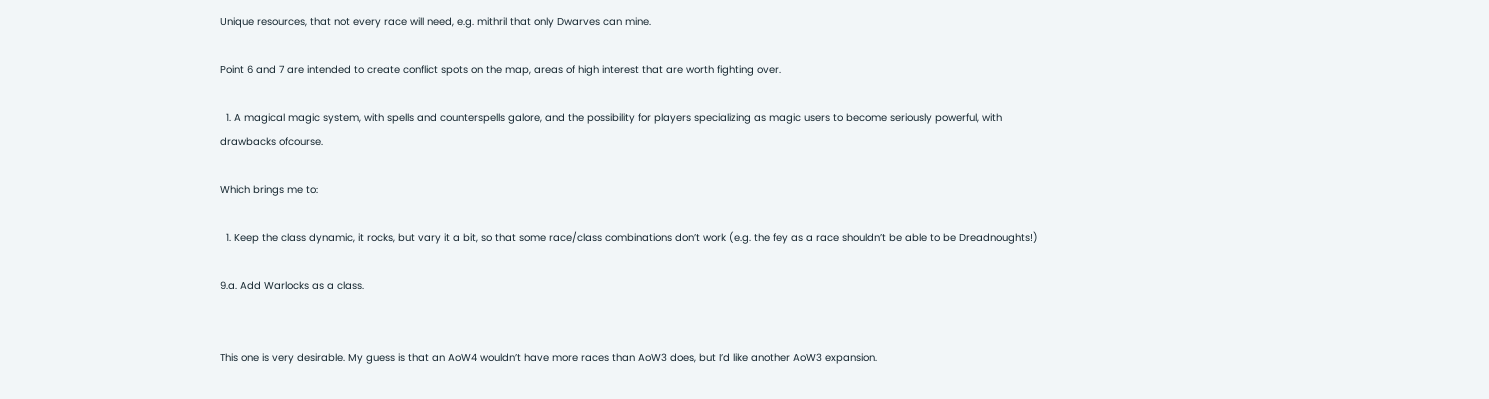Unique resources, that not every race will need, e.g. mithril that only Dwarves can mine.

Point 6 and 7 are intended to create conflict spots on the map, areas of high interest that are worth fighting over.

  1. A magical magic system, with spells and counterspells galore, and the possibility for players specializing as magic users to become seriously powerful, with drawbacks ofcourse.

Which brings me to:

  1. Keep the class dynamic, it rocks, but vary it a bit, so that some race/class combinations don’t work (e.g. the fey as a race shouldn’t be able to be Dreadnoughts!)

9.a. Add Warlocks as a class.


This one is very desirable. My guess is that an AoW4 wouldn’t have more races than AoW3 does, but I’d like another AoW3 expansion.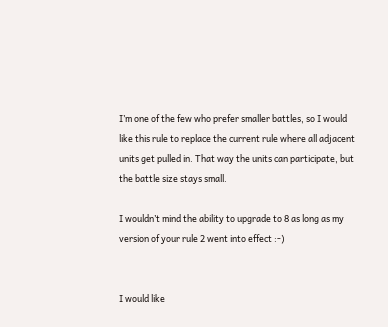I’m one of the few who prefer smaller battles, so I would like this rule to replace the current rule where all adjacent units get pulled in. That way the units can participate, but the battle size stays small.

I wouldn’t mind the ability to upgrade to 8 as long as my version of your rule 2 went into effect :-)


I would like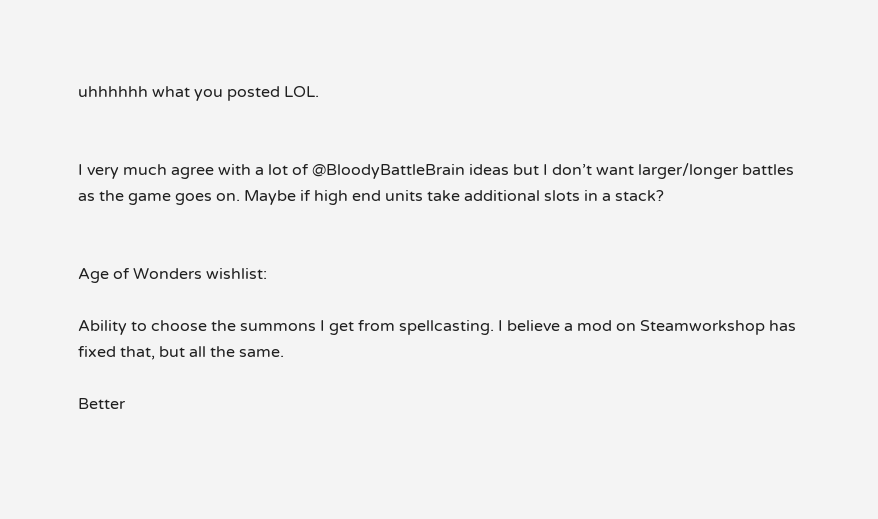uhhhhhh what you posted LOL.


I very much agree with a lot of @BloodyBattleBrain ideas but I don’t want larger/longer battles as the game goes on. Maybe if high end units take additional slots in a stack?


Age of Wonders wishlist:

Ability to choose the summons I get from spellcasting. I believe a mod on Steamworkshop has fixed that, but all the same.

Better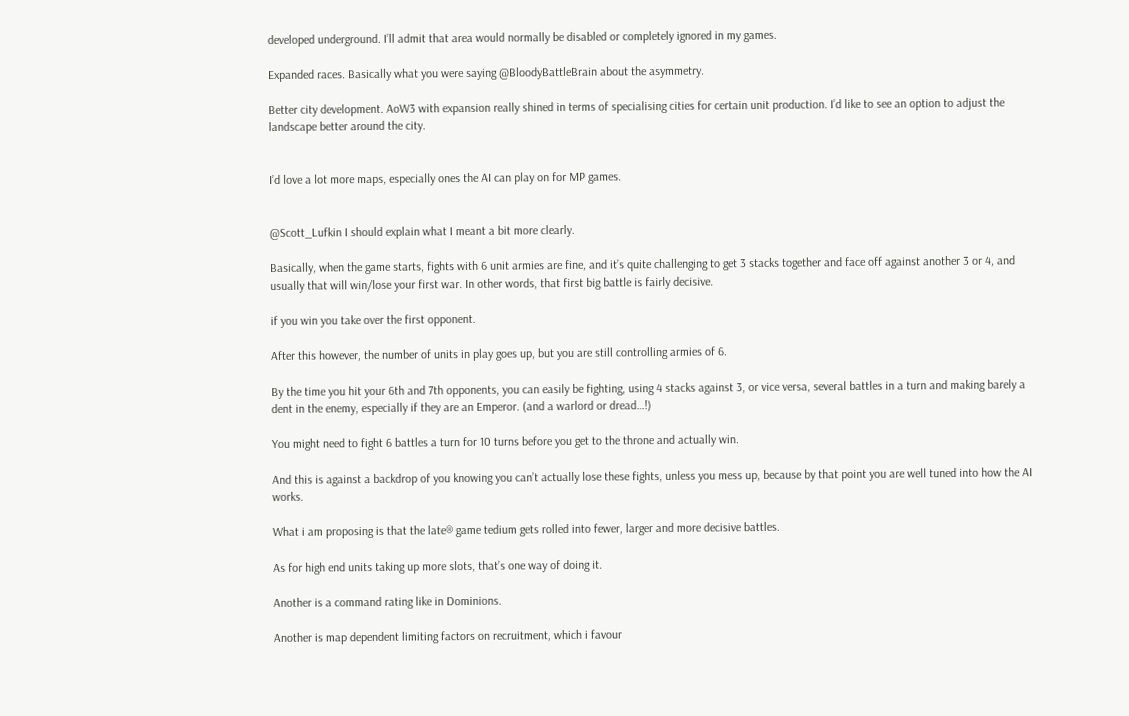developed underground. I’ll admit that area would normally be disabled or completely ignored in my games.

Expanded races. Basically what you were saying @BloodyBattleBrain about the asymmetry.

Better city development. AoW3 with expansion really shined in terms of specialising cities for certain unit production. I’d like to see an option to adjust the landscape better around the city.


I’d love a lot more maps, especially ones the AI can play on for MP games.


@Scott_Lufkin I should explain what I meant a bit more clearly.

Basically, when the game starts, fights with 6 unit armies are fine, and it’s quite challenging to get 3 stacks together and face off against another 3 or 4, and usually that will win/lose your first war. In other words, that first big battle is fairly decisive.

if you win you take over the first opponent.

After this however, the number of units in play goes up, but you are still controlling armies of 6.

By the time you hit your 6th and 7th opponents, you can easily be fighting, using 4 stacks against 3, or vice versa, several battles in a turn and making barely a dent in the enemy, especially if they are an Emperor. (and a warlord or dread…!)

You might need to fight 6 battles a turn for 10 turns before you get to the throne and actually win.

And this is against a backdrop of you knowing you can’t actually lose these fights, unless you mess up, because by that point you are well tuned into how the AI works.

What i am proposing is that the late® game tedium gets rolled into fewer, larger and more decisive battles.

As for high end units taking up more slots, that’s one way of doing it.

Another is a command rating like in Dominions.

Another is map dependent limiting factors on recruitment, which i favour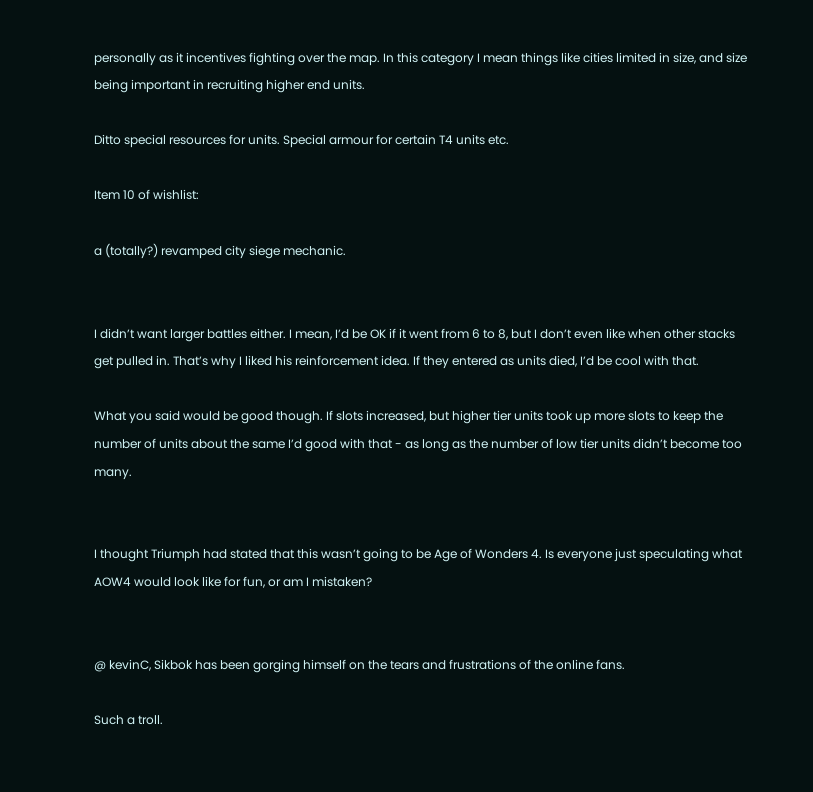personally as it incentives fighting over the map. In this category I mean things like cities limited in size, and size being important in recruiting higher end units.

Ditto special resources for units. Special armour for certain T4 units etc.

Item 10 of wishlist:

a (totally?) revamped city siege mechanic.


I didn’t want larger battles either. I mean, I’d be OK if it went from 6 to 8, but I don’t even like when other stacks get pulled in. That’s why I liked his reinforcement idea. If they entered as units died, I’d be cool with that.

What you said would be good though. If slots increased, but higher tier units took up more slots to keep the number of units about the same I’d good with that - as long as the number of low tier units didn’t become too many.


I thought Triumph had stated that this wasn’t going to be Age of Wonders 4. Is everyone just speculating what AOW4 would look like for fun, or am I mistaken?


@ kevinC, Sikbok has been gorging himself on the tears and frustrations of the online fans.

Such a troll.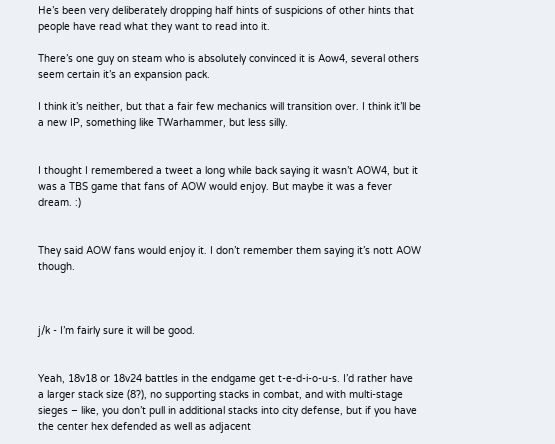He’s been very deliberately dropping half hints of suspicions of other hints that people have read what they want to read into it.

There’s one guy on steam who is absolutely convinced it is Aow4, several others seem certain it’s an expansion pack.

I think it’s neither, but that a fair few mechanics will transition over. I think it’ll be a new IP, something like TWarhammer, but less silly.


I thought I remembered a tweet a long while back saying it wasn’t AOW4, but it was a TBS game that fans of AOW would enjoy. But maybe it was a fever dream. :)


They said AOW fans would enjoy it. I don’t remember them saying it’s nott AOW though.



j/k - I’m fairly sure it will be good.


Yeah, 18v18 or 18v24 battles in the endgame get t-e-d-i-o-u-s. I’d rather have a larger stack size (8?), no supporting stacks in combat, and with multi-stage sieges – like, you don’t pull in additional stacks into city defense, but if you have the center hex defended as well as adjacent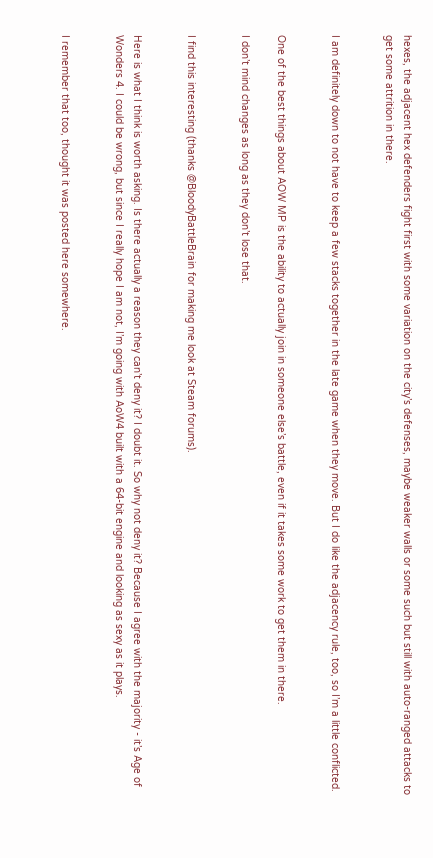hexes, the adjacent hex defenders fight first with some variation on the city’s defenses, maybe weaker walls or some such but still with auto-ranged attacks to get some attrition in there.


I am definitely down to not have to keep a few stacks together in the late game when they move. But I do like the adjacency rule, too, so I’m a little conflicted.


One of the best things about AOW MP is the ability to actually join in someone else’s battle, even if it takes some work to get them in there.

I don’t mind changes as long as they don’t lose that.


I find this interesting (thanks @BloodyBattleBrain for making me look at Steam forums).


Here is what I think is worth asking. Is there actually a reason they can’t deny it? I doubt it. So why not deny it? Because I agree with the majority - it’s Age of Wonders 4. I could be wrong, but since I really hope I am not, I’m going with AoW4 built with a 64-bit engine and looking as sexy as it plays.


I remember that too, thought it was posted here somewhere.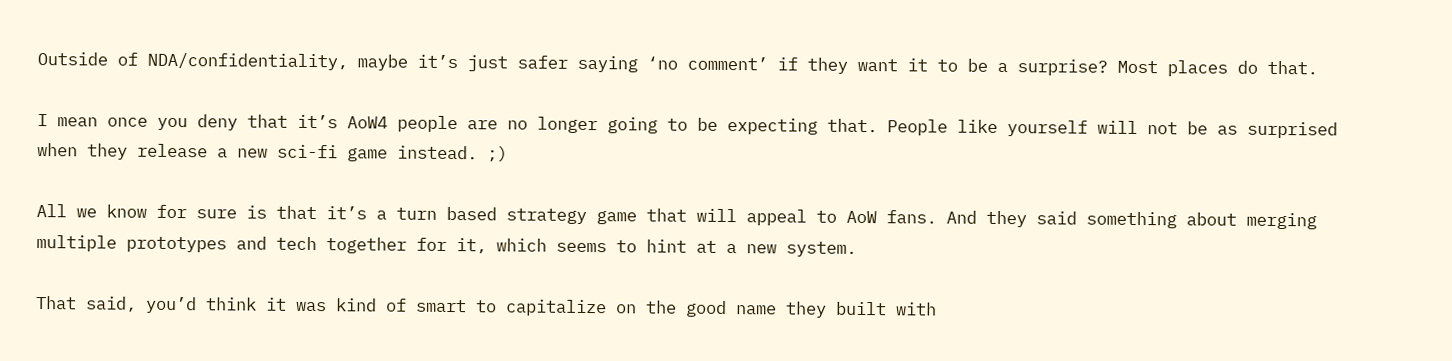Outside of NDA/confidentiality, maybe it’s just safer saying ‘no comment’ if they want it to be a surprise? Most places do that.

I mean once you deny that it’s AoW4 people are no longer going to be expecting that. People like yourself will not be as surprised when they release a new sci-fi game instead. ;)

All we know for sure is that it’s a turn based strategy game that will appeal to AoW fans. And they said something about merging multiple prototypes and tech together for it, which seems to hint at a new system.

That said, you’d think it was kind of smart to capitalize on the good name they built with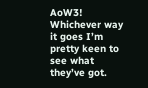AoW3! Whichever way it goes I’m pretty keen to see what they’ve got.